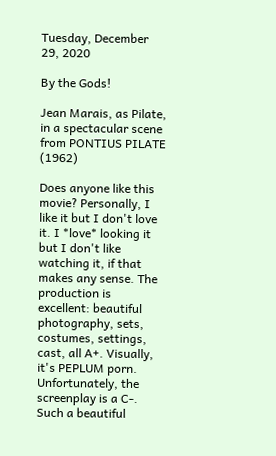Tuesday, December 29, 2020

By the Gods!

Jean Marais, as Pilate, in a spectacular scene from PONTIUS PILATE (1962)

Does anyone like this movie? Personally, I like it but I don't love it. I *love* looking it but I don't like watching it, if that makes any sense. The production is excellent: beautiful photography, sets, costumes, settings, cast, all A+. Visually, it's PEPLUM porn. Unfortunately, the screenplay is a C-. Such a beautiful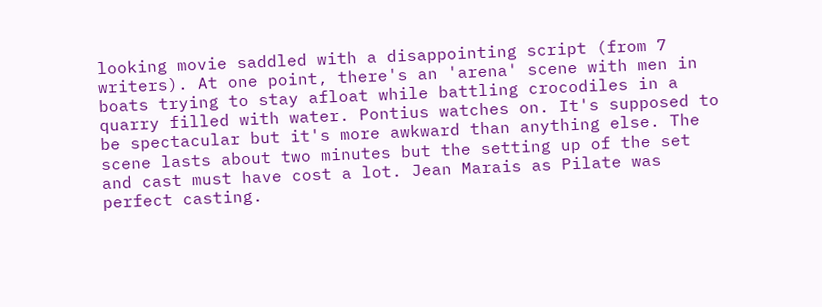looking movie saddled with a disappointing script (from 7 writers). At one point, there's an 'arena' scene with men in boats trying to stay afloat while battling crocodiles in a quarry filled with water. Pontius watches on. It's supposed to be spectacular but it's more awkward than anything else. The scene lasts about two minutes but the setting up of the set and cast must have cost a lot. Jean Marais as Pilate was perfect casting.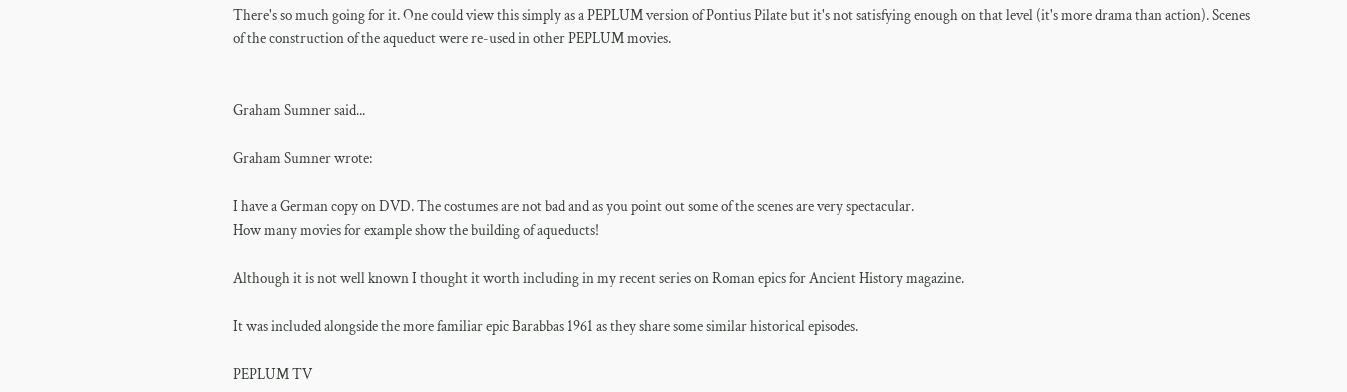There's so much going for it. One could view this simply as a PEPLUM version of Pontius Pilate but it's not satisfying enough on that level (it's more drama than action). Scenes of the construction of the aqueduct were re-used in other PEPLUM movies.


Graham Sumner said...

Graham Sumner wrote:

I have a German copy on DVD. The costumes are not bad and as you point out some of the scenes are very spectacular.
How many movies for example show the building of aqueducts!

Although it is not well known I thought it worth including in my recent series on Roman epics for Ancient History magazine.

It was included alongside the more familiar epic Barabbas 1961 as they share some similar historical episodes.

PEPLUM TV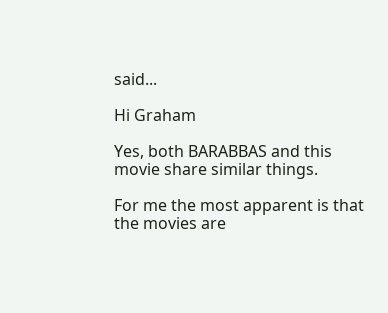said...

Hi Graham

Yes, both BARABBAS and this movie share similar things.

For me the most apparent is that the movies are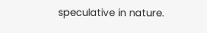speculative in nature.